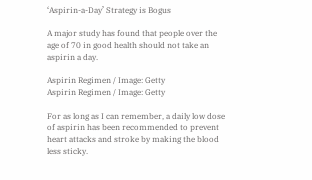‘Aspirin-a-Day’ Strategy is Bogus

A major study has found that people over the age of 70 in good health should not take an aspirin a day.

Aspirin Regimen / Image: Getty
Aspirin Regimen / Image: Getty

For as long as I can remember, a daily low dose of aspirin has been recommended to prevent heart attacks and stroke by making the blood less sticky.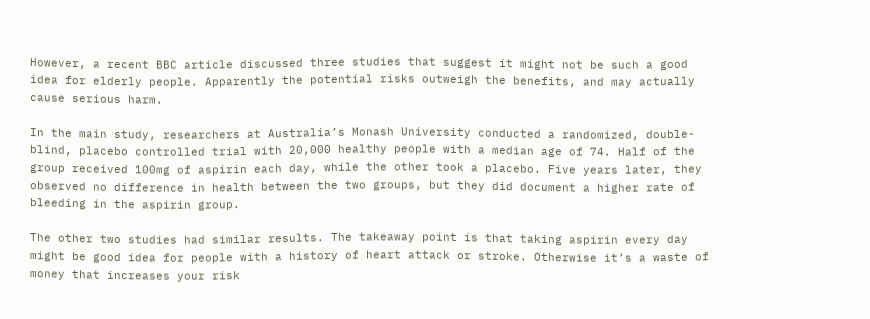However, a recent BBC article discussed three studies that suggest it might not be such a good idea for elderly people. Apparently the potential risks outweigh the benefits, and may actually cause serious harm.

In the main study, researchers at Australia’s Monash University conducted a randomized, double-blind, placebo controlled trial with 20,000 healthy people with a median age of 74. Half of the group received 100mg of aspirin each day, while the other took a placebo. Five years later, they observed no difference in health between the two groups, but they did document a higher rate of bleeding in the aspirin group.

The other two studies had similar results. The takeaway point is that taking aspirin every day might be good idea for people with a history of heart attack or stroke. Otherwise it’s a waste of money that increases your risk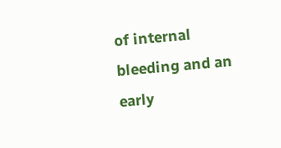of internal bleeding and an early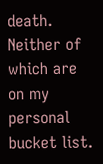death. Neither of which are on my personal bucket list.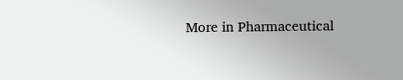More in Pharmaceutical